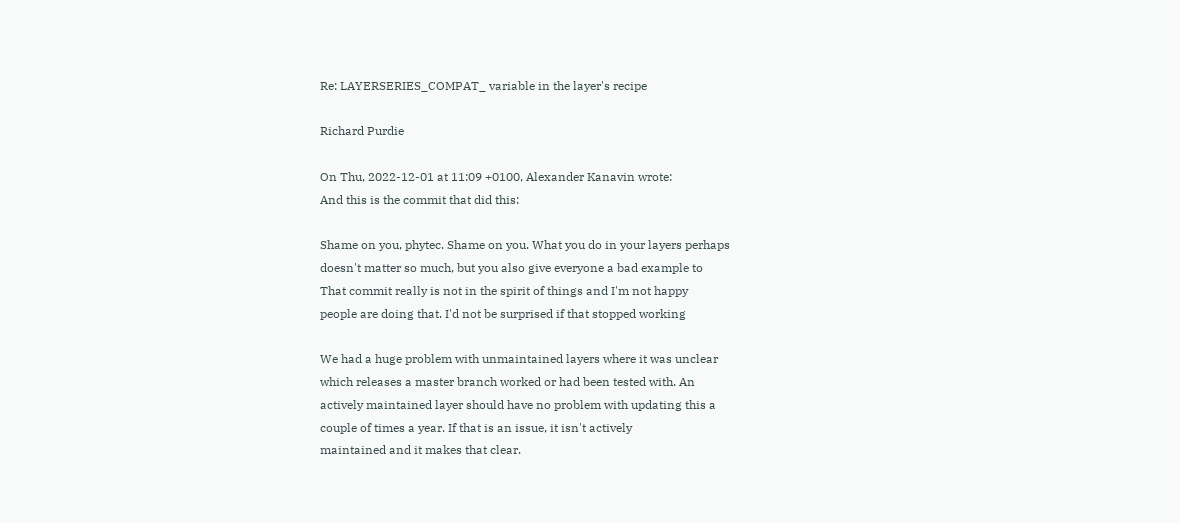Re: LAYERSERIES_COMPAT_ variable in the layer's recipe

Richard Purdie

On Thu, 2022-12-01 at 11:09 +0100, Alexander Kanavin wrote:
And this is the commit that did this:

Shame on you, phytec. Shame on you. What you do in your layers perhaps
doesn't matter so much, but you also give everyone a bad example to
That commit really is not in the spirit of things and I'm not happy
people are doing that. I'd not be surprised if that stopped working

We had a huge problem with unmaintained layers where it was unclear
which releases a master branch worked or had been tested with. An
actively maintained layer should have no problem with updating this a
couple of times a year. If that is an issue, it isn't actively
maintained and it makes that clear.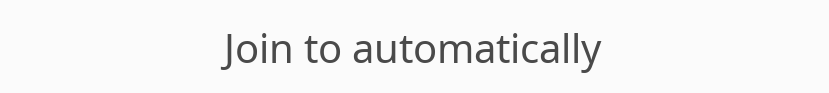Join to automatically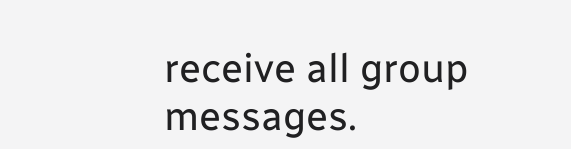receive all group messages.